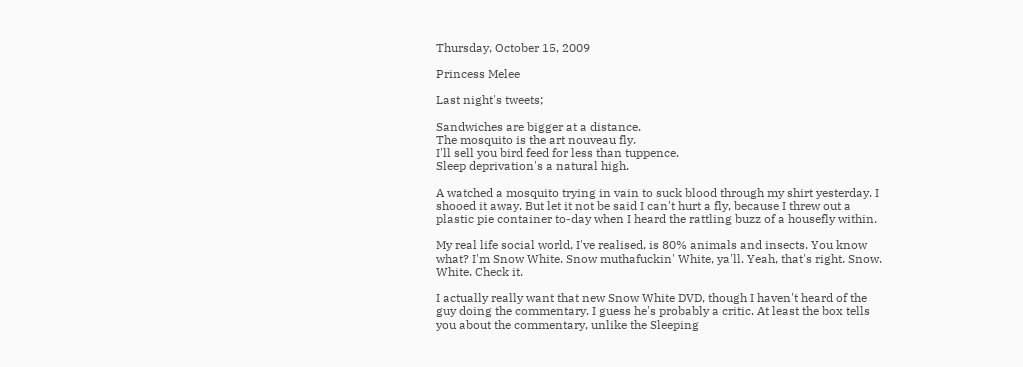Thursday, October 15, 2009

Princess Melee

Last night's tweets;

Sandwiches are bigger at a distance.
The mosquito is the art nouveau fly.
I'll sell you bird feed for less than tuppence.
Sleep deprivation's a natural high.

A watched a mosquito trying in vain to suck blood through my shirt yesterday. I shooed it away. But let it not be said I can't hurt a fly, because I threw out a plastic pie container to-day when I heard the rattling buzz of a housefly within.

My real life social world, I've realised, is 80% animals and insects. You know what? I'm Snow White. Snow muthafuckin' White, ya'll. Yeah, that's right. Snow. White. Check it.

I actually really want that new Snow White DVD, though I haven't heard of the guy doing the commentary. I guess he's probably a critic. At least the box tells you about the commentary, unlike the Sleeping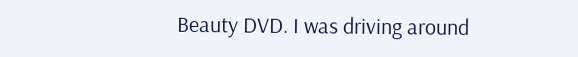Beauty DVD. I was driving around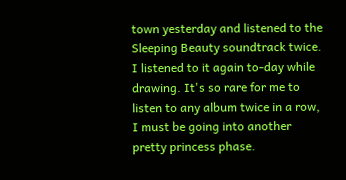town yesterday and listened to the Sleeping Beauty soundtrack twice. I listened to it again to-day while drawing. It's so rare for me to listen to any album twice in a row, I must be going into another pretty princess phase.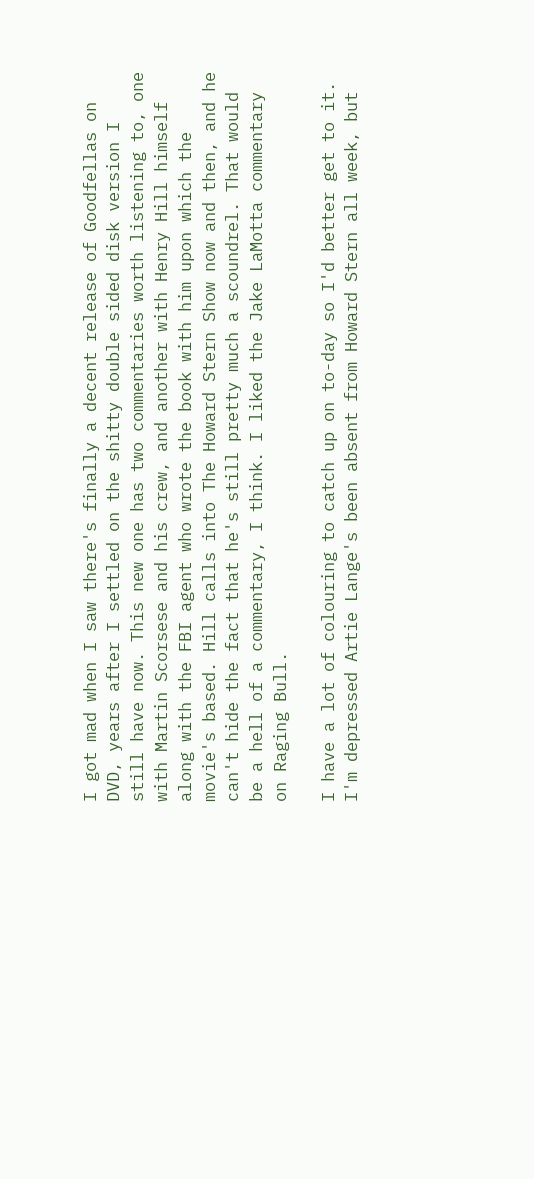I got mad when I saw there's finally a decent release of Goodfellas on DVD, years after I settled on the shitty double sided disk version I still have now. This new one has two commentaries worth listening to, one with Martin Scorsese and his crew, and another with Henry Hill himself along with the FBI agent who wrote the book with him upon which the movie's based. Hill calls into The Howard Stern Show now and then, and he can't hide the fact that he's still pretty much a scoundrel. That would be a hell of a commentary, I think. I liked the Jake LaMotta commentary on Raging Bull.

I have a lot of colouring to catch up on to-day so I'd better get to it. I'm depressed Artie Lange's been absent from Howard Stern all week, but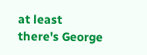at least there's George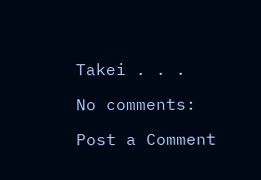Takei . . .

No comments:

Post a Comment